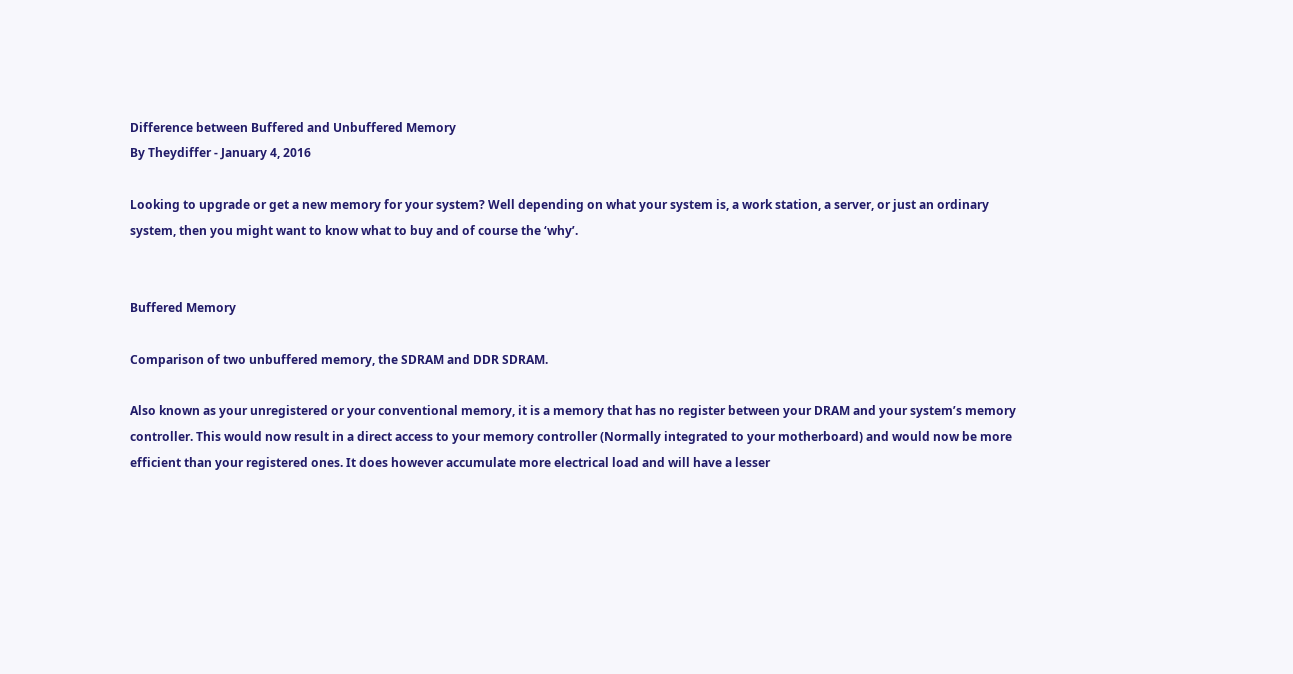Difference between Buffered and Unbuffered Memory
By Theydiffer - January 4, 2016

Looking to upgrade or get a new memory for your system? Well depending on what your system is, a work station, a server, or just an ordinary system, then you might want to know what to buy and of course the ‘why’.


Buffered Memory

Comparison of two unbuffered memory, the SDRAM and DDR SDRAM.

Also known as your unregistered or your conventional memory, it is a memory that has no register between your DRAM and your system’s memory controller. This would now result in a direct access to your memory controller (Normally integrated to your motherboard) and would now be more efficient than your registered ones. It does however accumulate more electrical load and will have a lesser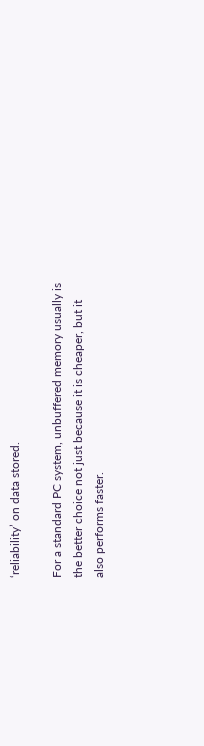‘reliability’ on data stored.

For a standard PC system, unbuffered memory usually is the better choice not just because it is cheaper, but it also performs faster.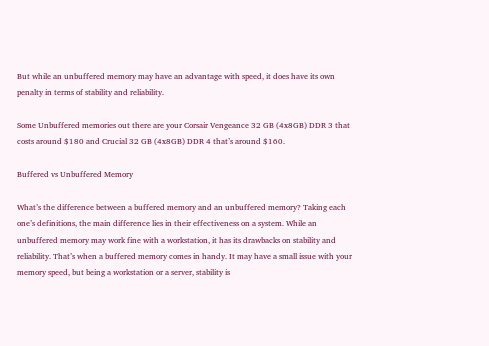But while an unbuffered memory may have an advantage with speed, it does have its own penalty in terms of stability and reliability.

Some Unbuffered memories out there are your Corsair Vengeance 32 GB (4x8GB) DDR 3 that costs around $180 and Crucial 32 GB (4x8GB) DDR 4 that’s around $160.

Buffered vs Unbuffered Memory

What’s the difference between a buffered memory and an unbuffered memory? Taking each one’s definitions, the main difference lies in their effectiveness on a system. While an unbuffered memory may work fine with a workstation, it has its drawbacks on stability and reliability. That’s when a buffered memory comes in handy. It may have a small issue with your memory speed, but being a workstation or a server, stability is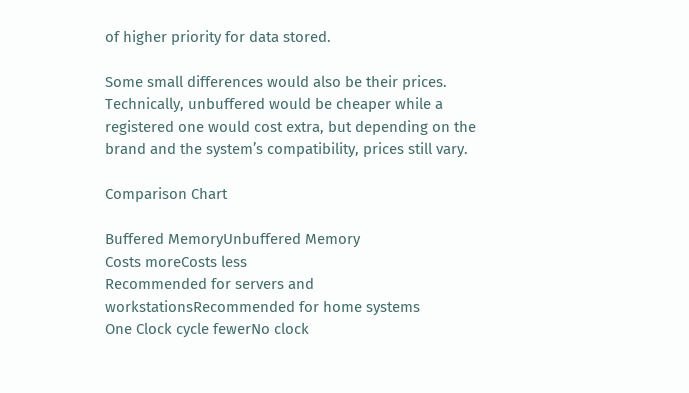of higher priority for data stored.

Some small differences would also be their prices. Technically, unbuffered would be cheaper while a registered one would cost extra, but depending on the brand and the system’s compatibility, prices still vary.

Comparison Chart

Buffered MemoryUnbuffered Memory
Costs moreCosts less
Recommended for servers and workstationsRecommended for home systems
One Clock cycle fewerNo clock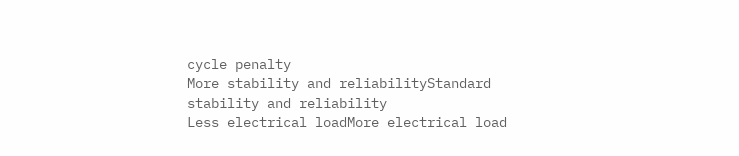cycle penalty
More stability and reliabilityStandard stability and reliability
Less electrical loadMore electrical load